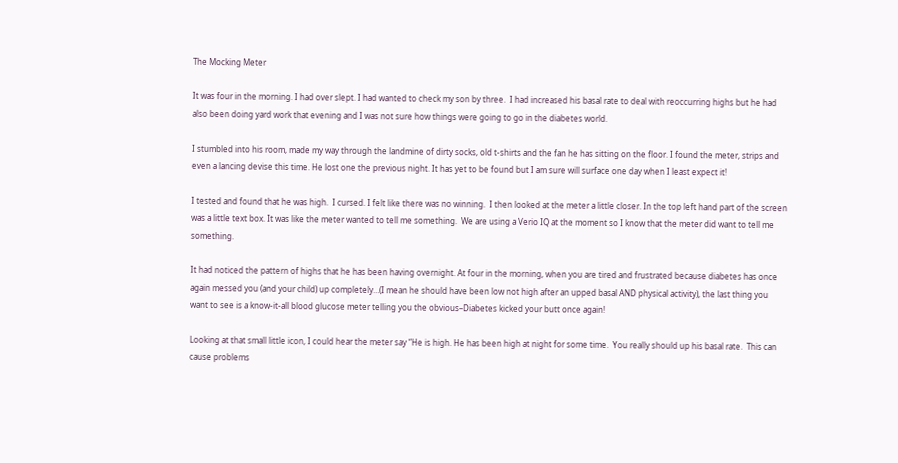The Mocking Meter

It was four in the morning. I had over slept. I had wanted to check my son by three.  I had increased his basal rate to deal with reoccurring highs but he had also been doing yard work that evening and I was not sure how things were going to go in the diabetes world.

I stumbled into his room, made my way through the landmine of dirty socks, old t-shirts and the fan he has sitting on the floor. I found the meter, strips and even a lancing devise this time. He lost one the previous night. It has yet to be found but I am sure will surface one day when I least expect it!

I tested and found that he was high.  I cursed. I felt like there was no winning.  I then looked at the meter a little closer. In the top left hand part of the screen was a little text box. It was like the meter wanted to tell me something.  We are using a Verio IQ at the moment so I know that the meter did want to tell me something.

It had noticed the pattern of highs that he has been having overnight. At four in the morning, when you are tired and frustrated because diabetes has once again messed you (and your child) up completely…(I mean he should have been low not high after an upped basal AND physical activity), the last thing you want to see is a know-it-all blood glucose meter telling you the obvious–Diabetes kicked your butt once again!

Looking at that small little icon, I could hear the meter say “He is high. He has been high at night for some time.  You really should up his basal rate.  This can cause problems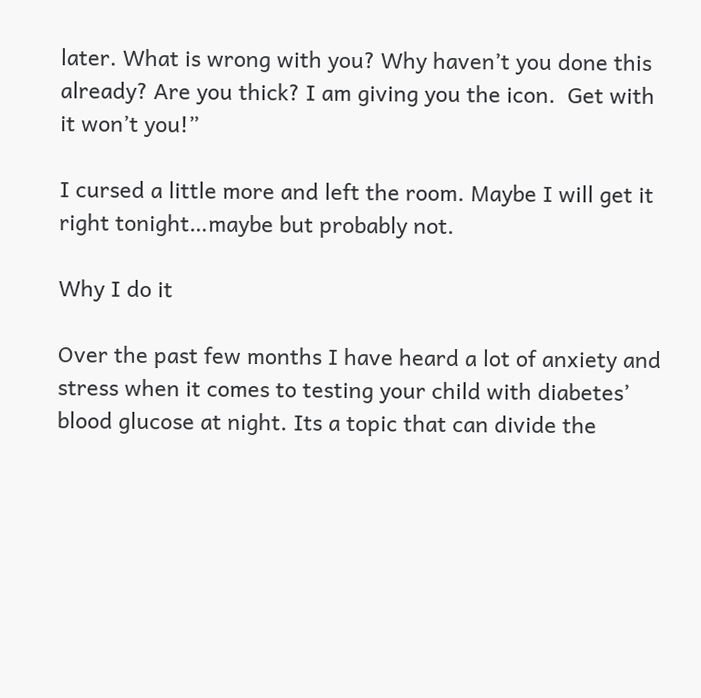later. What is wrong with you? Why haven’t you done this already? Are you thick? I am giving you the icon.  Get with it won’t you!”

I cursed a little more and left the room. Maybe I will get it right tonight…maybe but probably not.

Why I do it

Over the past few months I have heard a lot of anxiety and stress when it comes to testing your child with diabetes’ blood glucose at night. Its a topic that can divide the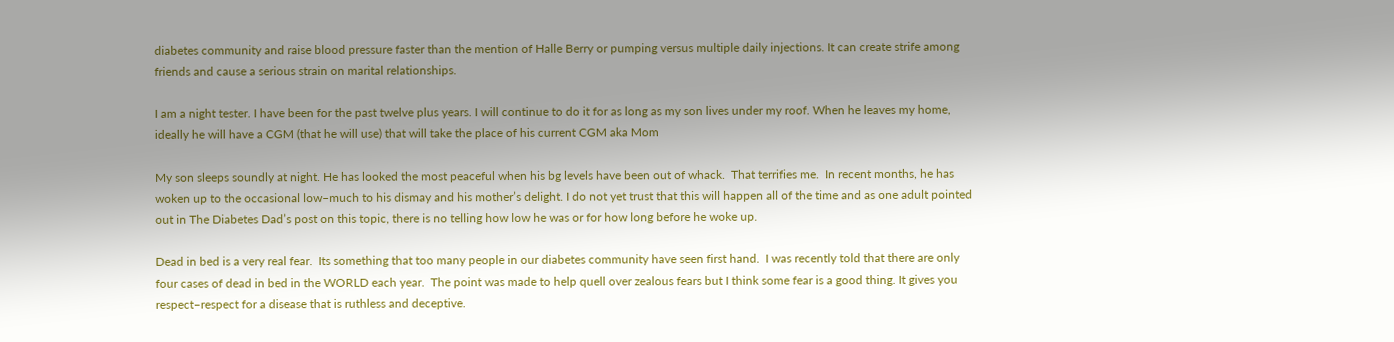diabetes community and raise blood pressure faster than the mention of Halle Berry or pumping versus multiple daily injections. It can create strife among friends and cause a serious strain on marital relationships.

I am a night tester. I have been for the past twelve plus years. I will continue to do it for as long as my son lives under my roof. When he leaves my home, ideally he will have a CGM (that he will use) that will take the place of his current CGM aka Mom

My son sleeps soundly at night. He has looked the most peaceful when his bg levels have been out of whack.  That terrifies me.  In recent months, he has woken up to the occasional low–much to his dismay and his mother’s delight. I do not yet trust that this will happen all of the time and as one adult pointed out in The Diabetes Dad’s post on this topic, there is no telling how low he was or for how long before he woke up.

Dead in bed is a very real fear.  Its something that too many people in our diabetes community have seen first hand.  I was recently told that there are only four cases of dead in bed in the WORLD each year.  The point was made to help quell over zealous fears but I think some fear is a good thing. It gives you respect–respect for a disease that is ruthless and deceptive.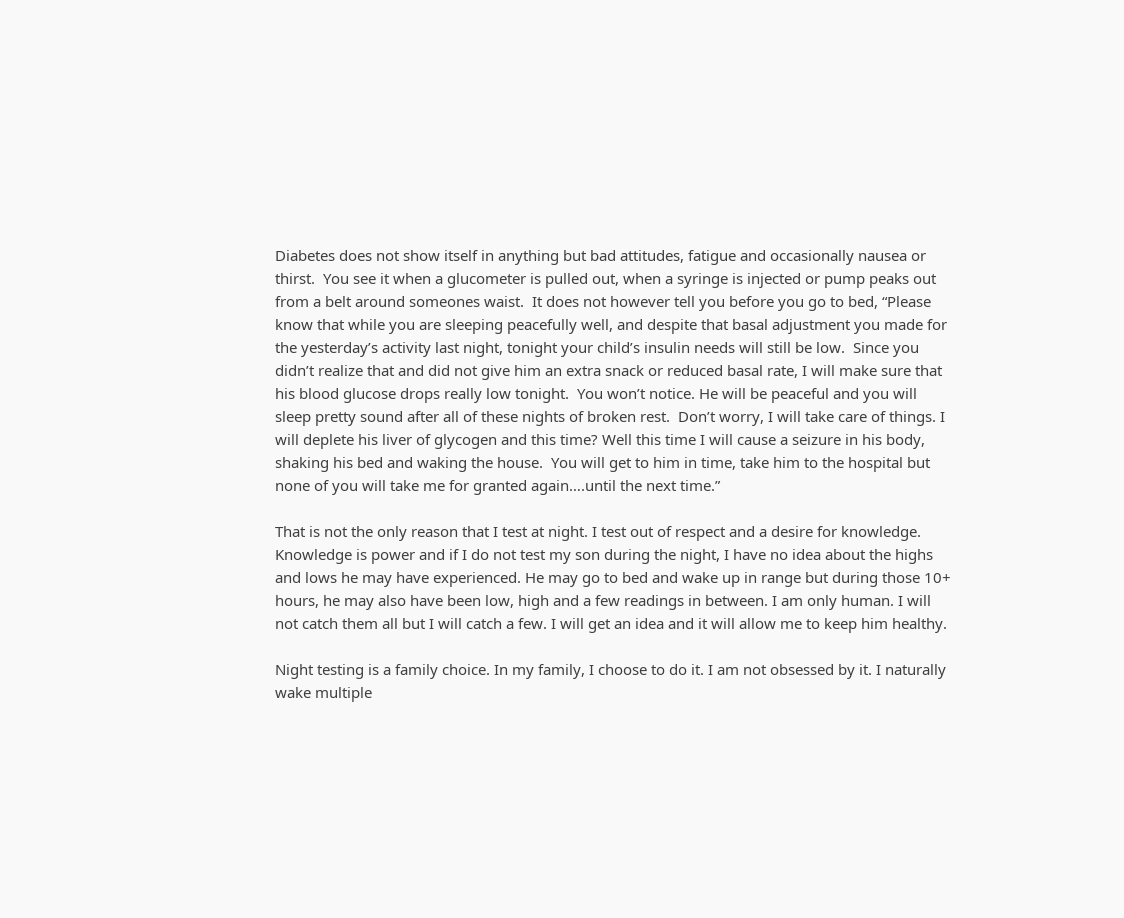Diabetes does not show itself in anything but bad attitudes, fatigue and occasionally nausea or thirst.  You see it when a glucometer is pulled out, when a syringe is injected or pump peaks out from a belt around someones waist.  It does not however tell you before you go to bed, “Please know that while you are sleeping peacefully well, and despite that basal adjustment you made for the yesterday’s activity last night, tonight your child’s insulin needs will still be low.  Since you didn’t realize that and did not give him an extra snack or reduced basal rate, I will make sure that his blood glucose drops really low tonight.  You won’t notice. He will be peaceful and you will sleep pretty sound after all of these nights of broken rest.  Don’t worry, I will take care of things. I will deplete his liver of glycogen and this time? Well this time I will cause a seizure in his body, shaking his bed and waking the house.  You will get to him in time, take him to the hospital but none of you will take me for granted again….until the next time.”

That is not the only reason that I test at night. I test out of respect and a desire for knowledge.  Knowledge is power and if I do not test my son during the night, I have no idea about the highs and lows he may have experienced. He may go to bed and wake up in range but during those 10+ hours, he may also have been low, high and a few readings in between. I am only human. I will not catch them all but I will catch a few. I will get an idea and it will allow me to keep him healthy.

Night testing is a family choice. In my family, I choose to do it. I am not obsessed by it. I naturally wake multiple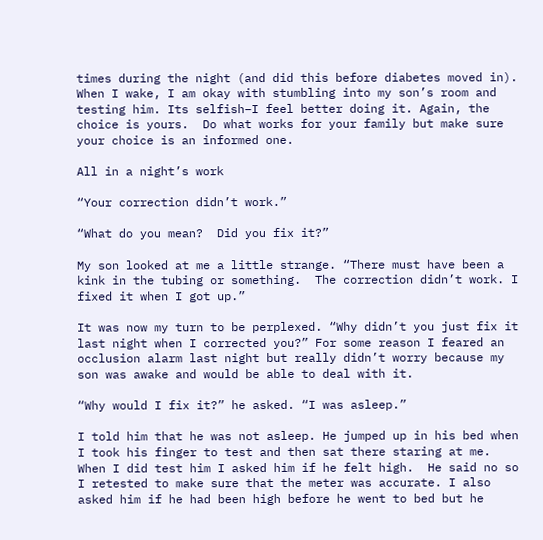times during the night (and did this before diabetes moved in).  When I wake, I am okay with stumbling into my son’s room and testing him. Its selfish–I feel better doing it. Again, the choice is yours.  Do what works for your family but make sure your choice is an informed one.

All in a night’s work

“Your correction didn’t work.”

“What do you mean?  Did you fix it?”

My son looked at me a little strange. “There must have been a kink in the tubing or something.  The correction didn’t work. I fixed it when I got up.”

It was now my turn to be perplexed. “Why didn’t you just fix it last night when I corrected you?” For some reason I feared an occlusion alarm last night but really didn’t worry because my son was awake and would be able to deal with it.

“Why would I fix it?” he asked. “I was asleep.”

I told him that he was not asleep. He jumped up in his bed when I took his finger to test and then sat there staring at me.  When I did test him I asked him if he felt high.  He said no so I retested to make sure that the meter was accurate. I also asked him if he had been high before he went to bed but he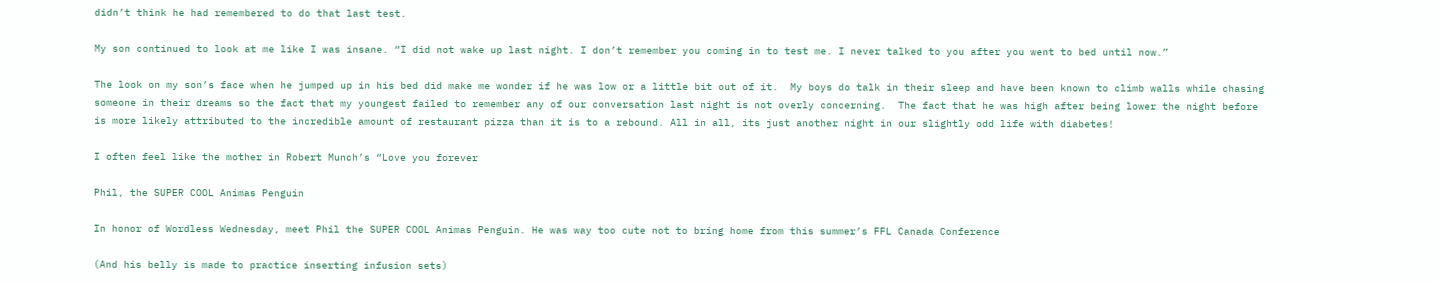didn’t think he had remembered to do that last test.

My son continued to look at me like I was insane. “I did not wake up last night. I don’t remember you coming in to test me. I never talked to you after you went to bed until now.”

The look on my son’s face when he jumped up in his bed did make me wonder if he was low or a little bit out of it.  My boys do talk in their sleep and have been known to climb walls while chasing someone in their dreams so the fact that my youngest failed to remember any of our conversation last night is not overly concerning.  The fact that he was high after being lower the night before is more likely attributed to the incredible amount of restaurant pizza than it is to a rebound. All in all, its just another night in our slightly odd life with diabetes!

I often feel like the mother in Robert Munch’s “Love you forever

Phil, the SUPER COOL Animas Penguin

In honor of Wordless Wednesday, meet Phil the SUPER COOL Animas Penguin. He was way too cute not to bring home from this summer’s FFL Canada Conference

(And his belly is made to practice inserting infusion sets)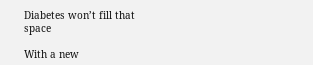Diabetes won’t fill that space

With a new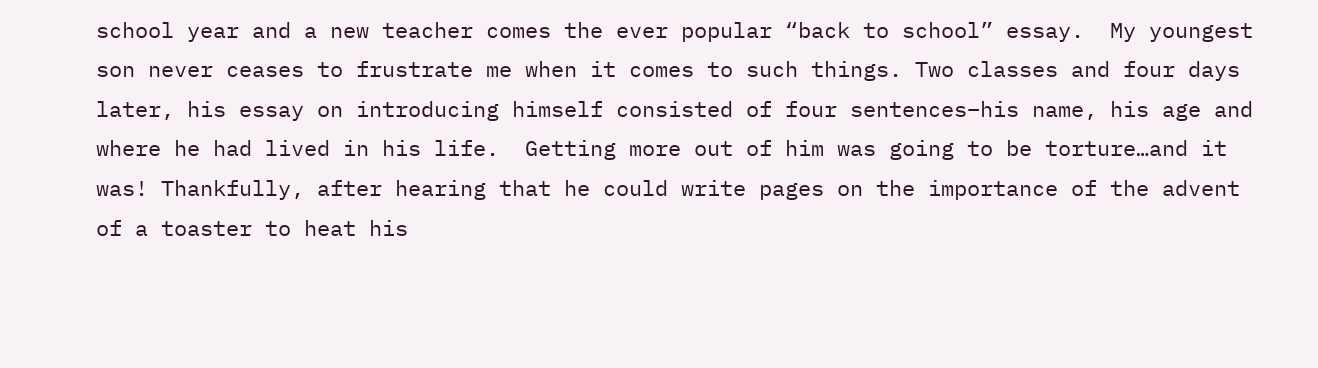school year and a new teacher comes the ever popular “back to school” essay.  My youngest son never ceases to frustrate me when it comes to such things. Two classes and four days later, his essay on introducing himself consisted of four sentences–his name, his age and where he had lived in his life.  Getting more out of him was going to be torture…and it was! Thankfully, after hearing that he could write pages on the importance of the advent of a toaster to heat his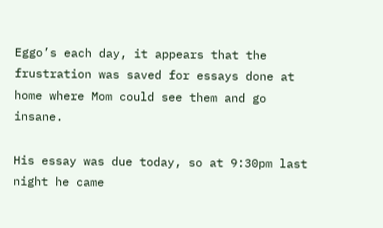Eggo’s each day, it appears that the frustration was saved for essays done at home where Mom could see them and go insane.

His essay was due today, so at 9:30pm last night he came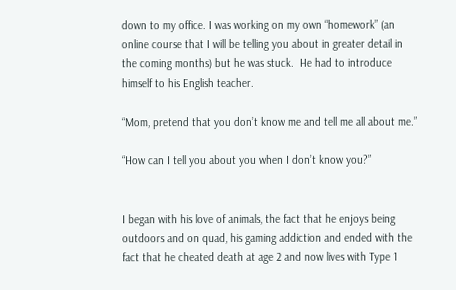down to my office. I was working on my own “homework” (an online course that I will be telling you about in greater detail in the coming months) but he was stuck.  He had to introduce himself to his English teacher.

“Mom, pretend that you don’t know me and tell me all about me.”

“How can I tell you about you when I don’t know you?”


I began with his love of animals, the fact that he enjoys being outdoors and on quad, his gaming addiction and ended with the fact that he cheated death at age 2 and now lives with Type 1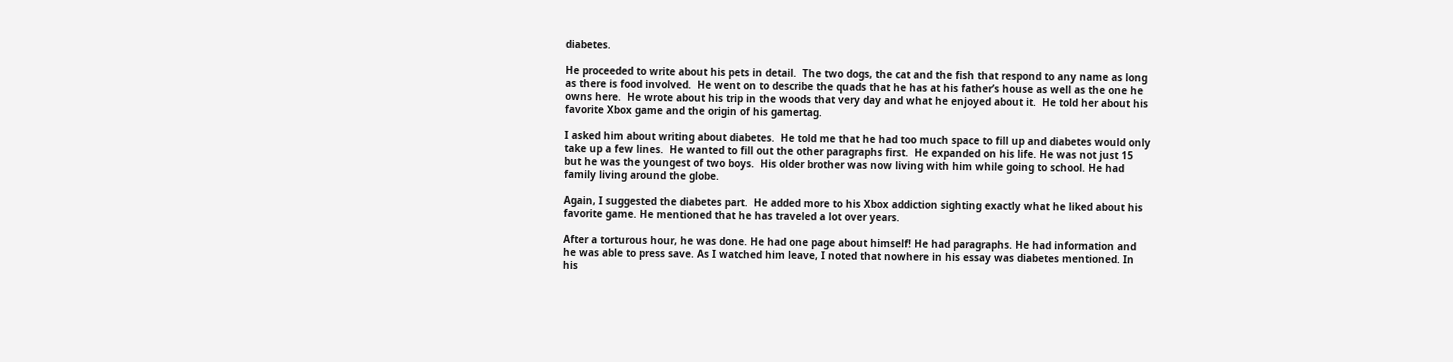diabetes.

He proceeded to write about his pets in detail.  The two dogs, the cat and the fish that respond to any name as long as there is food involved.  He went on to describe the quads that he has at his father’s house as well as the one he owns here.  He wrote about his trip in the woods that very day and what he enjoyed about it.  He told her about his favorite Xbox game and the origin of his gamertag.

I asked him about writing about diabetes.  He told me that he had too much space to fill up and diabetes would only take up a few lines.  He wanted to fill out the other paragraphs first.  He expanded on his life. He was not just 15 but he was the youngest of two boys.  His older brother was now living with him while going to school. He had family living around the globe.

Again, I suggested the diabetes part.  He added more to his Xbox addiction sighting exactly what he liked about his favorite game. He mentioned that he has traveled a lot over years.

After a torturous hour, he was done. He had one page about himself! He had paragraphs. He had information and he was able to press save. As I watched him leave, I noted that nowhere in his essay was diabetes mentioned. In his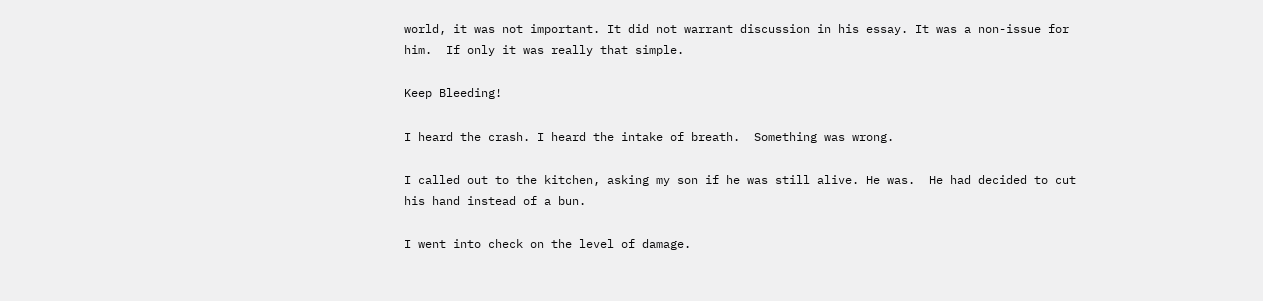world, it was not important. It did not warrant discussion in his essay. It was a non-issue for him.  If only it was really that simple.

Keep Bleeding!

I heard the crash. I heard the intake of breath.  Something was wrong.

I called out to the kitchen, asking my son if he was still alive. He was.  He had decided to cut his hand instead of a bun.

I went into check on the level of damage.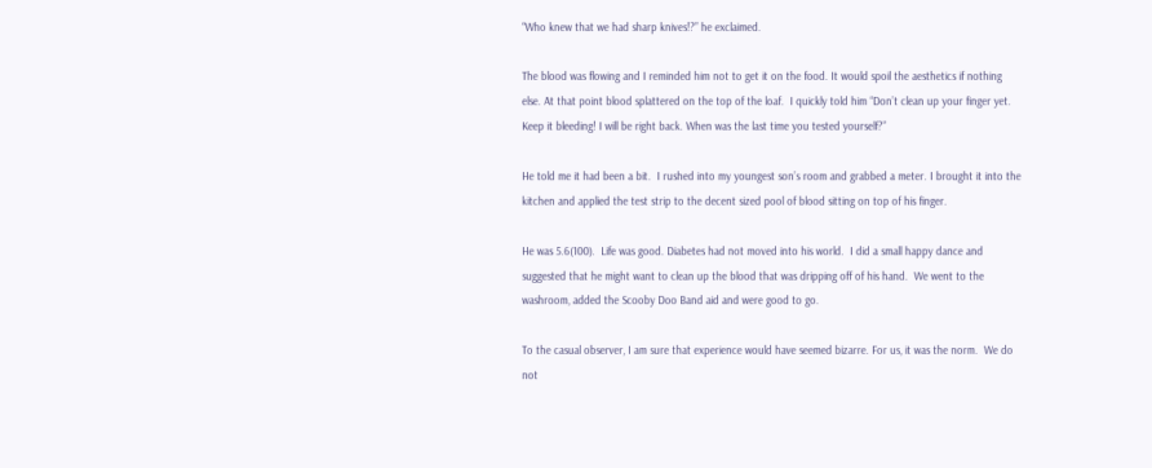“Who knew that we had sharp knives!?” he exclaimed.

The blood was flowing and I reminded him not to get it on the food. It would spoil the aesthetics if nothing else. At that point blood splattered on the top of the loaf.  I quickly told him “Don’t clean up your finger yet. Keep it bleeding! I will be right back. When was the last time you tested yourself?”

He told me it had been a bit.  I rushed into my youngest son’s room and grabbed a meter. I brought it into the kitchen and applied the test strip to the decent sized pool of blood sitting on top of his finger.

He was 5.6(100).  Life was good. Diabetes had not moved into his world.  I did a small happy dance and suggested that he might want to clean up the blood that was dripping off of his hand.  We went to the washroom, added the Scooby Doo Band aid and were good to go.

To the casual observer, I am sure that experience would have seemed bizarre. For us, it was the norm.  We do not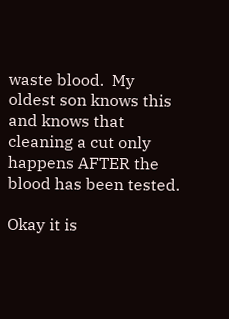waste blood.  My oldest son knows this and knows that cleaning a cut only happens AFTER the blood has been tested.

Okay it is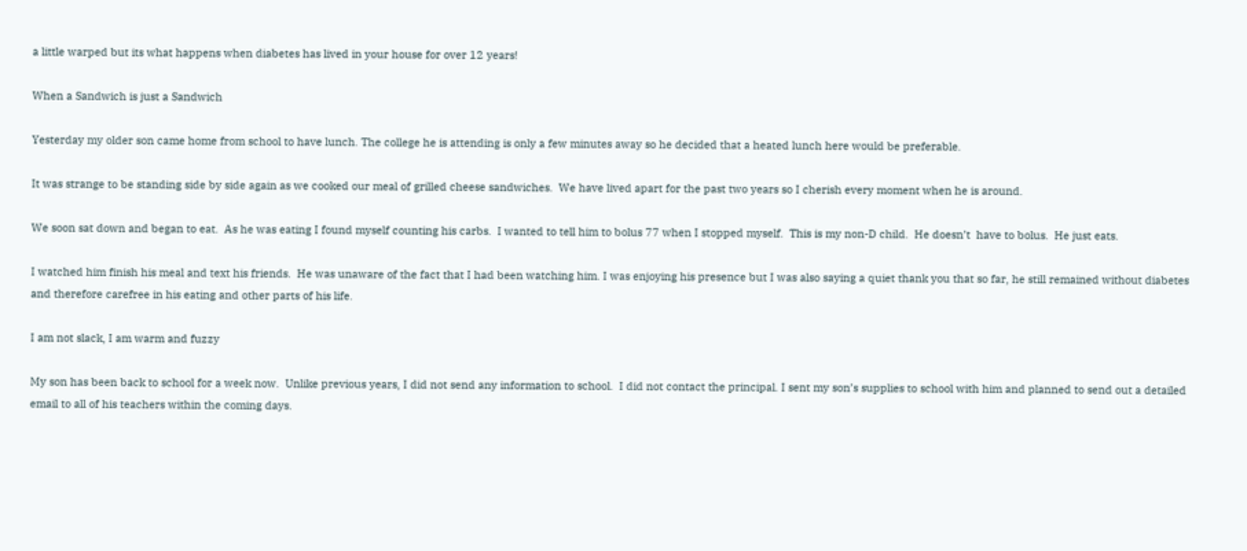a little warped but its what happens when diabetes has lived in your house for over 12 years!

When a Sandwich is just a Sandwich

Yesterday my older son came home from school to have lunch. The college he is attending is only a few minutes away so he decided that a heated lunch here would be preferable.

It was strange to be standing side by side again as we cooked our meal of grilled cheese sandwiches.  We have lived apart for the past two years so I cherish every moment when he is around.

We soon sat down and began to eat.  As he was eating I found myself counting his carbs.  I wanted to tell him to bolus 77 when I stopped myself.  This is my non-D child.  He doesn’t  have to bolus.  He just eats.

I watched him finish his meal and text his friends.  He was unaware of the fact that I had been watching him. I was enjoying his presence but I was also saying a quiet thank you that so far, he still remained without diabetes and therefore carefree in his eating and other parts of his life.

I am not slack, I am warm and fuzzy

My son has been back to school for a week now.  Unlike previous years, I did not send any information to school.  I did not contact the principal. I sent my son’s supplies to school with him and planned to send out a detailed email to all of his teachers within the coming days.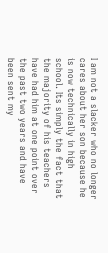I am not a slacker who no longer cares about her son because he is now technically in high school. Its simply the fact that the majority of his teachers have had him at one point over the past two years and have been sent my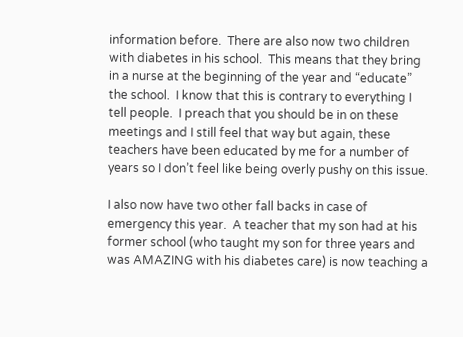information before.  There are also now two children with diabetes in his school.  This means that they bring in a nurse at the beginning of the year and “educate” the school.  I know that this is contrary to everything I tell people.  I preach that you should be in on these meetings and I still feel that way but again, these teachers have been educated by me for a number of years so I don’t feel like being overly pushy on this issue.

I also now have two other fall backs in case of emergency this year.  A teacher that my son had at his former school (who taught my son for three years and was AMAZING with his diabetes care) is now teaching a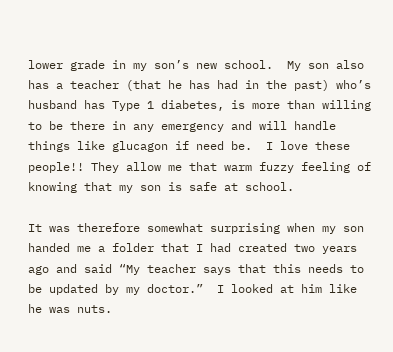lower grade in my son’s new school.  My son also has a teacher (that he has had in the past) who’s husband has Type 1 diabetes, is more than willing to be there in any emergency and will handle things like glucagon if need be.  I love these people!! They allow me that warm fuzzy feeling of knowing that my son is safe at school.

It was therefore somewhat surprising when my son handed me a folder that I had created two years ago and said “My teacher says that this needs to be updated by my doctor.”  I looked at him like he was nuts.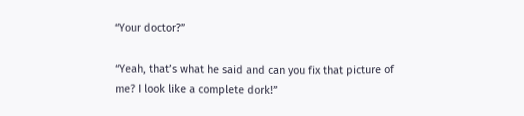“Your doctor?”

“Yeah, that’s what he said and can you fix that picture of me? I look like a complete dork!”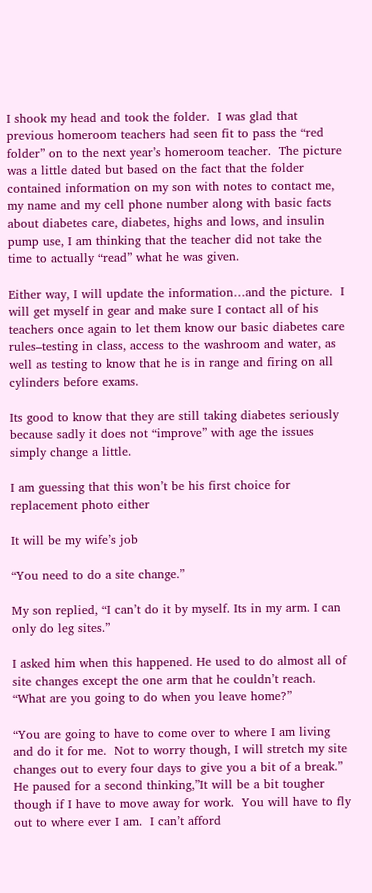I shook my head and took the folder.  I was glad that previous homeroom teachers had seen fit to pass the “red folder” on to the next year’s homeroom teacher.  The picture was a little dated but based on the fact that the folder contained information on my son with notes to contact me, my name and my cell phone number along with basic facts about diabetes care, diabetes, highs and lows, and insulin pump use, I am thinking that the teacher did not take the time to actually “read” what he was given.

Either way, I will update the information…and the picture.  I will get myself in gear and make sure I contact all of his teachers once again to let them know our basic diabetes care rules–testing in class, access to the washroom and water, as well as testing to know that he is in range and firing on all cylinders before exams.

Its good to know that they are still taking diabetes seriously because sadly it does not “improve” with age the issues simply change a little.

I am guessing that this won’t be his first choice for replacement photo either

It will be my wife’s job

“You need to do a site change.”

My son replied, “I can’t do it by myself. Its in my arm. I can only do leg sites.”

I asked him when this happened. He used to do almost all of site changes except the one arm that he couldn’t reach.  “What are you going to do when you leave home?”

“You are going to have to come over to where I am living and do it for me.  Not to worry though, I will stretch my site changes out to every four days to give you a bit of a break.”  He paused for a second thinking,”It will be a bit tougher though if I have to move away for work.  You will have to fly out to where ever I am.  I can’t afford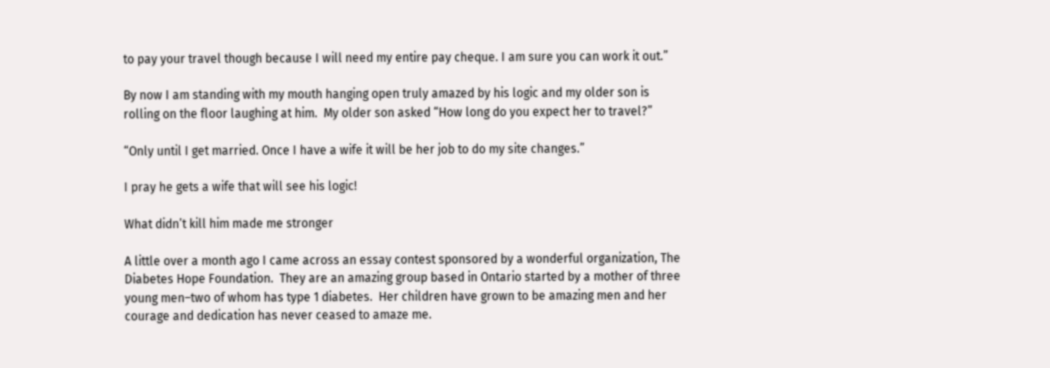to pay your travel though because I will need my entire pay cheque. I am sure you can work it out.”

By now I am standing with my mouth hanging open truly amazed by his logic and my older son is rolling on the floor laughing at him.  My older son asked “How long do you expect her to travel?”

“Only until I get married. Once I have a wife it will be her job to do my site changes.”

I pray he gets a wife that will see his logic!

What didn’t kill him made me stronger

A little over a month ago I came across an essay contest sponsored by a wonderful organization, The Diabetes Hope Foundation.  They are an amazing group based in Ontario started by a mother of three young men–two of whom has type 1 diabetes.  Her children have grown to be amazing men and her courage and dedication has never ceased to amaze me.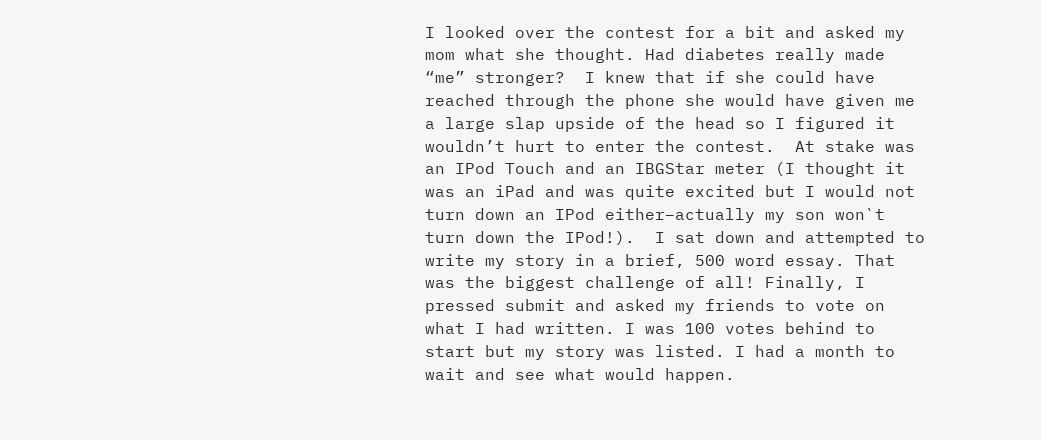I looked over the contest for a bit and asked my mom what she thought. Had diabetes really made “me” stronger?  I knew that if she could have reached through the phone she would have given me a large slap upside of the head so I figured it wouldn’t hurt to enter the contest.  At stake was an IPod Touch and an IBGStar meter (I thought it was an iPad and was quite excited but I would not turn down an IPod either–actually my son won`t turn down the IPod!).  I sat down and attempted to write my story in a brief, 500 word essay. That was the biggest challenge of all! Finally, I pressed submit and asked my friends to vote on what I had written. I was 100 votes behind to start but my story was listed. I had a month to wait and see what would happen.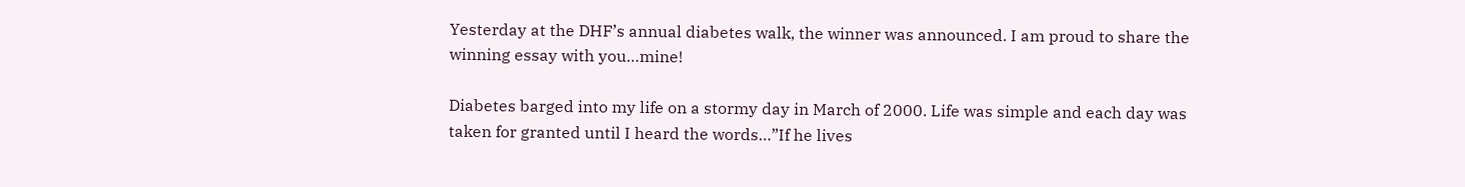Yesterday at the DHF’s annual diabetes walk, the winner was announced. I am proud to share the winning essay with you…mine!

Diabetes barged into my life on a stormy day in March of 2000. Life was simple and each day was taken for granted until I heard the words…”If he lives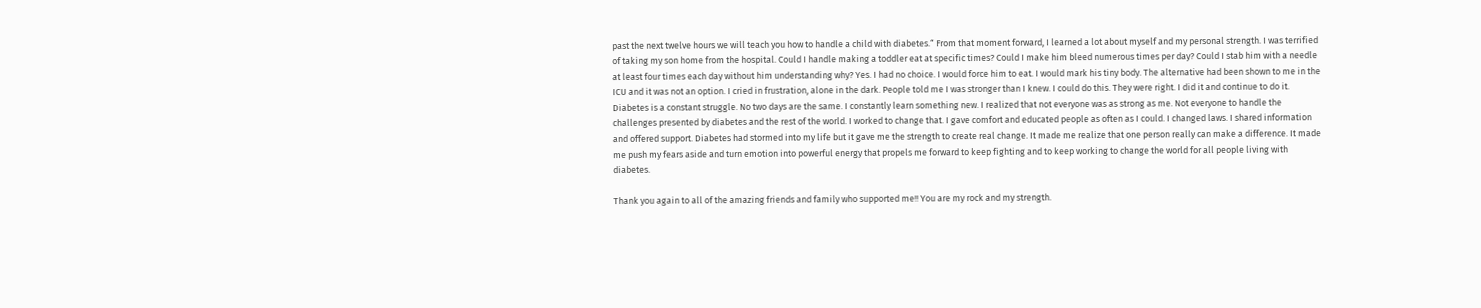past the next twelve hours we will teach you how to handle a child with diabetes.“ From that moment forward, I learned a lot about myself and my personal strength. I was terrified of taking my son home from the hospital. Could I handle making a toddler eat at specific times? Could I make him bleed numerous times per day? Could I stab him with a needle at least four times each day without him understanding why? Yes. I had no choice. I would force him to eat. I would mark his tiny body. The alternative had been shown to me in the ICU and it was not an option. I cried in frustration, alone in the dark. People told me I was stronger than I knew. I could do this. They were right. I did it and continue to do it. Diabetes is a constant struggle. No two days are the same. I constantly learn something new. I realized that not everyone was as strong as me. Not everyone to handle the challenges presented by diabetes and the rest of the world. I worked to change that. I gave comfort and educated people as often as I could. I changed laws. I shared information and offered support. Diabetes had stormed into my life but it gave me the strength to create real change. It made me realize that one person really can make a difference. It made me push my fears aside and turn emotion into powerful energy that propels me forward to keep fighting and to keep working to change the world for all people living with diabetes.

Thank you again to all of the amazing friends and family who supported me!! You are my rock and my strength.